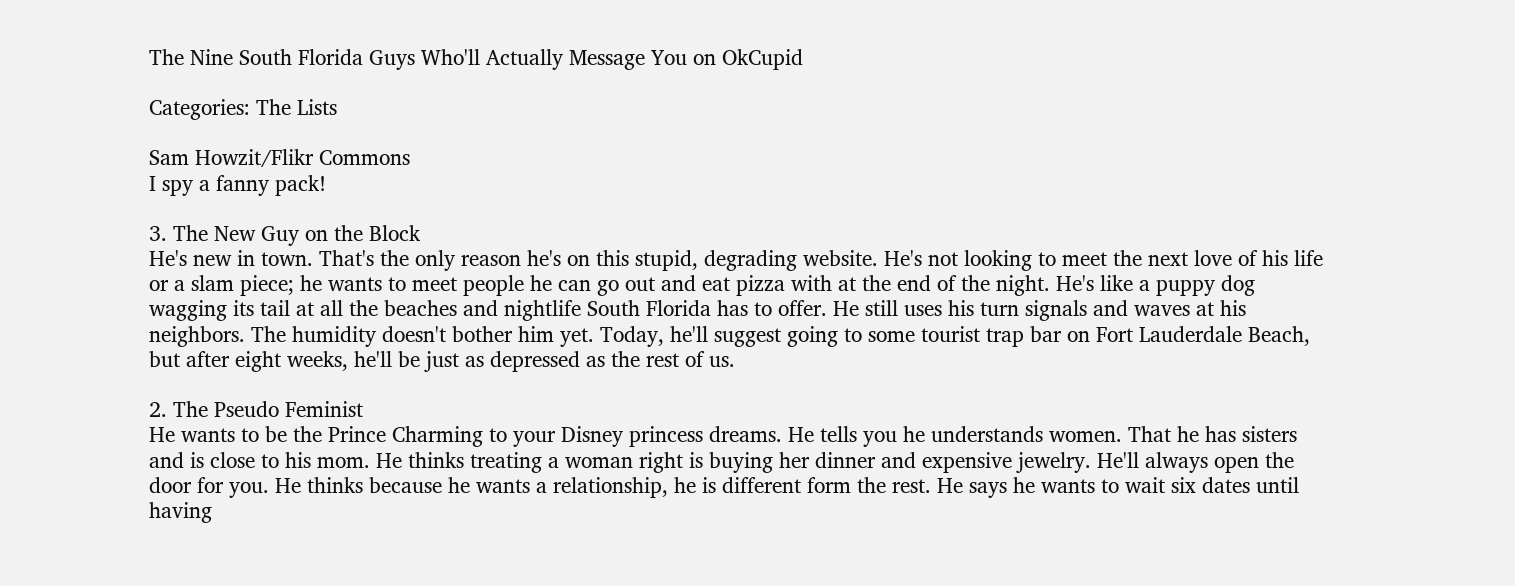The Nine South Florida Guys Who'll Actually Message You on OkCupid

Categories: The Lists

Sam Howzit/Flikr Commons
I spy a fanny pack!

3. The New Guy on the Block
He's new in town. That's the only reason he's on this stupid, degrading website. He's not looking to meet the next love of his life or a slam piece; he wants to meet people he can go out and eat pizza with at the end of the night. He's like a puppy dog wagging its tail at all the beaches and nightlife South Florida has to offer. He still uses his turn signals and waves at his neighbors. The humidity doesn't bother him yet. Today, he'll suggest going to some tourist trap bar on Fort Lauderdale Beach, but after eight weeks, he'll be just as depressed as the rest of us.

2. The Pseudo Feminist
He wants to be the Prince Charming to your Disney princess dreams. He tells you he understands women. That he has sisters and is close to his mom. He thinks treating a woman right is buying her dinner and expensive jewelry. He'll always open the door for you. He thinks because he wants a relationship, he is different form the rest. He says he wants to wait six dates until having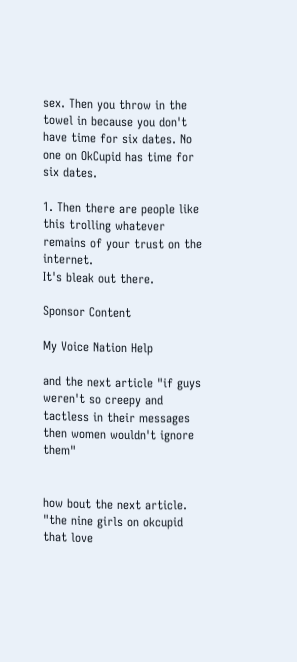sex. Then you throw in the towel in because you don't have time for six dates. No one on OkCupid has time for six dates.

1. Then there are people like this trolling whatever remains of your trust on the internet.
It's bleak out there.

Sponsor Content

My Voice Nation Help

and the next article "if guys weren't so creepy and tactless in their messages then women wouldn't ignore them"


how bout the next article. "the nine girls on okcupid that love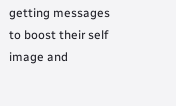getting messages to boost their self image and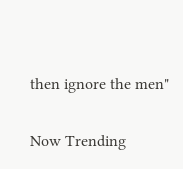then ignore the men"

Now Trending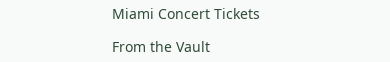Miami Concert Tickets

From the Vault